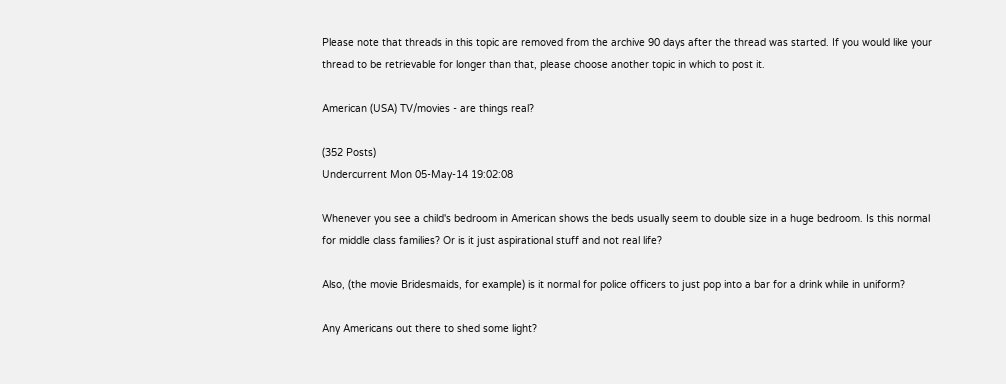Please note that threads in this topic are removed from the archive 90 days after the thread was started. If you would like your thread to be retrievable for longer than that, please choose another topic in which to post it.

American (USA) TV/movies - are things real?

(352 Posts)
Undercurrent Mon 05-May-14 19:02:08

Whenever you see a child's bedroom in American shows the beds usually seem to double size in a huge bedroom. Is this normal for middle class families? Or is it just aspirational stuff and not real life?

Also, (the movie Bridesmaids, for example) is it normal for police officers to just pop into a bar for a drink while in uniform?

Any Americans out there to shed some light?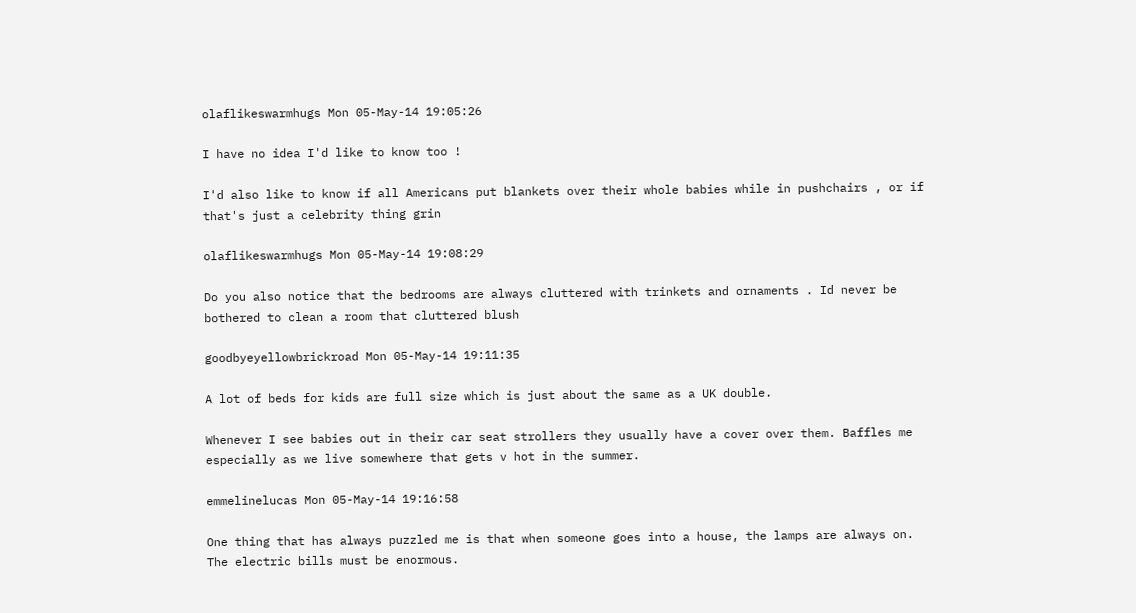olaflikeswarmhugs Mon 05-May-14 19:05:26

I have no idea I'd like to know too !

I'd also like to know if all Americans put blankets over their whole babies while in pushchairs , or if that's just a celebrity thing grin

olaflikeswarmhugs Mon 05-May-14 19:08:29

Do you also notice that the bedrooms are always cluttered with trinkets and ornaments . Id never be bothered to clean a room that cluttered blush

goodbyeyellowbrickroad Mon 05-May-14 19:11:35

A lot of beds for kids are full size which is just about the same as a UK double.

Whenever I see babies out in their car seat strollers they usually have a cover over them. Baffles me especially as we live somewhere that gets v hot in the summer.

emmelinelucas Mon 05-May-14 19:16:58

One thing that has always puzzled me is that when someone goes into a house, the lamps are always on.
The electric bills must be enormous.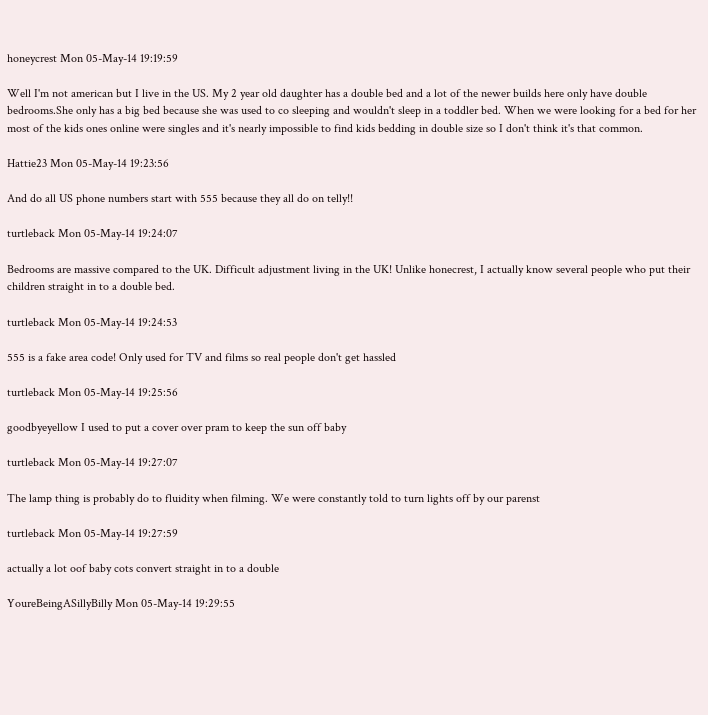honeycrest Mon 05-May-14 19:19:59

Well I'm not american but I live in the US. My 2 year old daughter has a double bed and a lot of the newer builds here only have double bedrooms.She only has a big bed because she was used to co sleeping and wouldn't sleep in a toddler bed. When we were looking for a bed for her most of the kids ones online were singles and it's nearly impossible to find kids bedding in double size so I don't think it's that common.

Hattie23 Mon 05-May-14 19:23:56

And do all US phone numbers start with 555 because they all do on telly!!

turtleback Mon 05-May-14 19:24:07

Bedrooms are massive compared to the UK. Difficult adjustment living in the UK! Unlike honecrest, I actually know several people who put their children straight in to a double bed.

turtleback Mon 05-May-14 19:24:53

555 is a fake area code! Only used for TV and films so real people don't get hassled

turtleback Mon 05-May-14 19:25:56

goodbyeyellow I used to put a cover over pram to keep the sun off baby

turtleback Mon 05-May-14 19:27:07

The lamp thing is probably do to fluidity when filming. We were constantly told to turn lights off by our parenst

turtleback Mon 05-May-14 19:27:59

actually a lot oof baby cots convert straight in to a double

YoureBeingASillyBilly Mon 05-May-14 19:29:55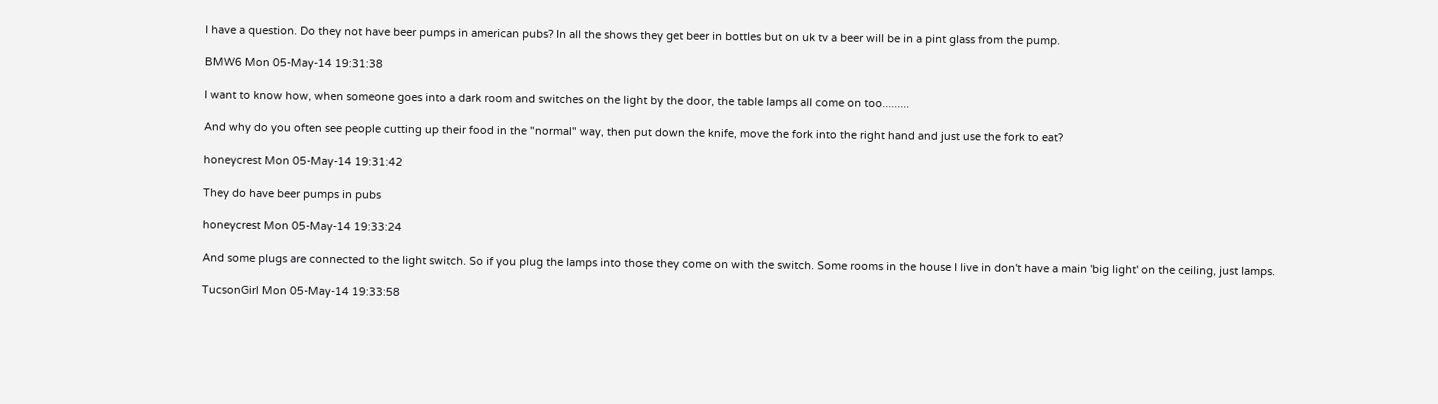I have a question. Do they not have beer pumps in american pubs? In all the shows they get beer in bottles but on uk tv a beer will be in a pint glass from the pump.

BMW6 Mon 05-May-14 19:31:38

I want to know how, when someone goes into a dark room and switches on the light by the door, the table lamps all come on too.........

And why do you often see people cutting up their food in the "normal" way, then put down the knife, move the fork into the right hand and just use the fork to eat?

honeycrest Mon 05-May-14 19:31:42

They do have beer pumps in pubs

honeycrest Mon 05-May-14 19:33:24

And some plugs are connected to the light switch. So if you plug the lamps into those they come on with the switch. Some rooms in the house I live in don't have a main 'big light' on the ceiling, just lamps.

TucsonGirl Mon 05-May-14 19:33:58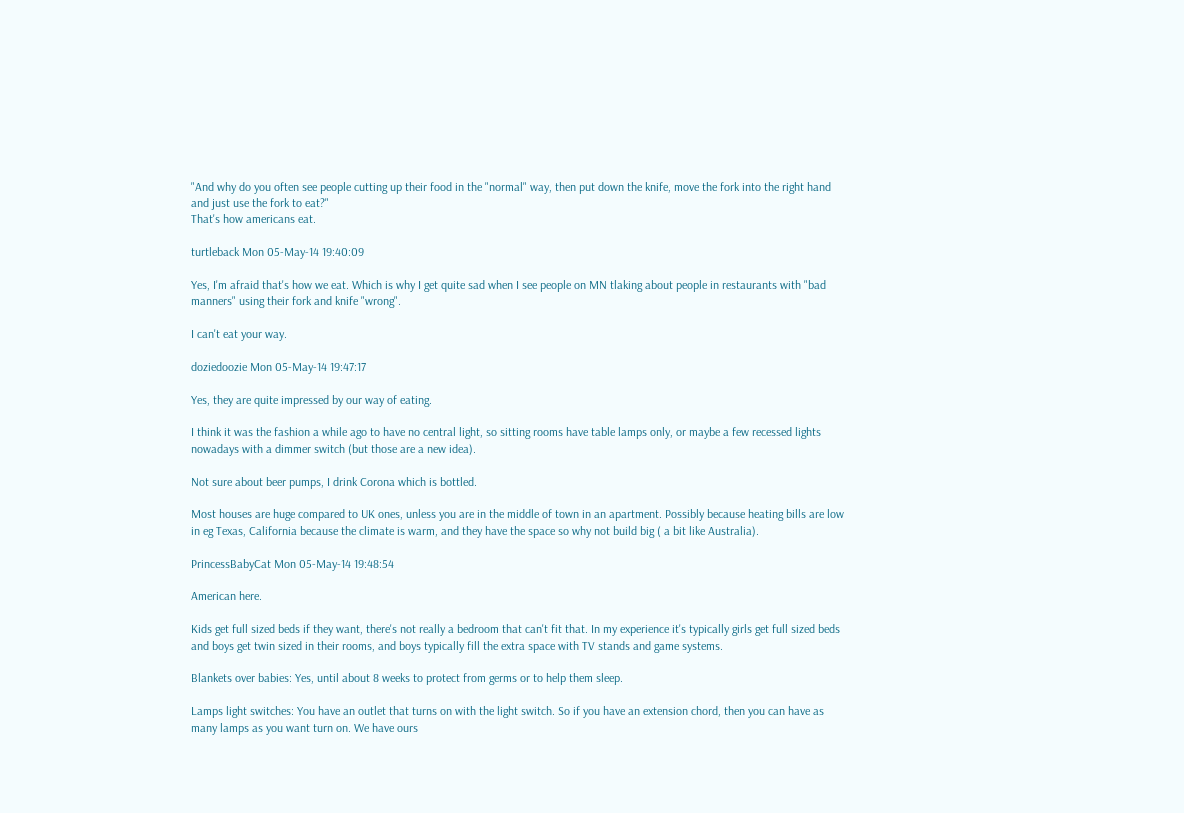"And why do you often see people cutting up their food in the "normal" way, then put down the knife, move the fork into the right hand and just use the fork to eat?"
That's how americans eat.

turtleback Mon 05-May-14 19:40:09

Yes, I'm afraid that's how we eat. Which is why I get quite sad when I see people on MN tlaking about people in restaurants with "bad manners" using their fork and knife "wrong".

I can't eat your way.

doziedoozie Mon 05-May-14 19:47:17

Yes, they are quite impressed by our way of eating.

I think it was the fashion a while ago to have no central light, so sitting rooms have table lamps only, or maybe a few recessed lights nowadays with a dimmer switch (but those are a new idea).

Not sure about beer pumps, I drink Corona which is bottled.

Most houses are huge compared to UK ones, unless you are in the middle of town in an apartment. Possibly because heating bills are low in eg Texas, California because the climate is warm, and they have the space so why not build big ( a bit like Australia).

PrincessBabyCat Mon 05-May-14 19:48:54

American here.

Kids get full sized beds if they want, there's not really a bedroom that can't fit that. In my experience it's typically girls get full sized beds and boys get twin sized in their rooms, and boys typically fill the extra space with TV stands and game systems.

Blankets over babies: Yes, until about 8 weeks to protect from germs or to help them sleep.

Lamps light switches: You have an outlet that turns on with the light switch. So if you have an extension chord, then you can have as many lamps as you want turn on. We have ours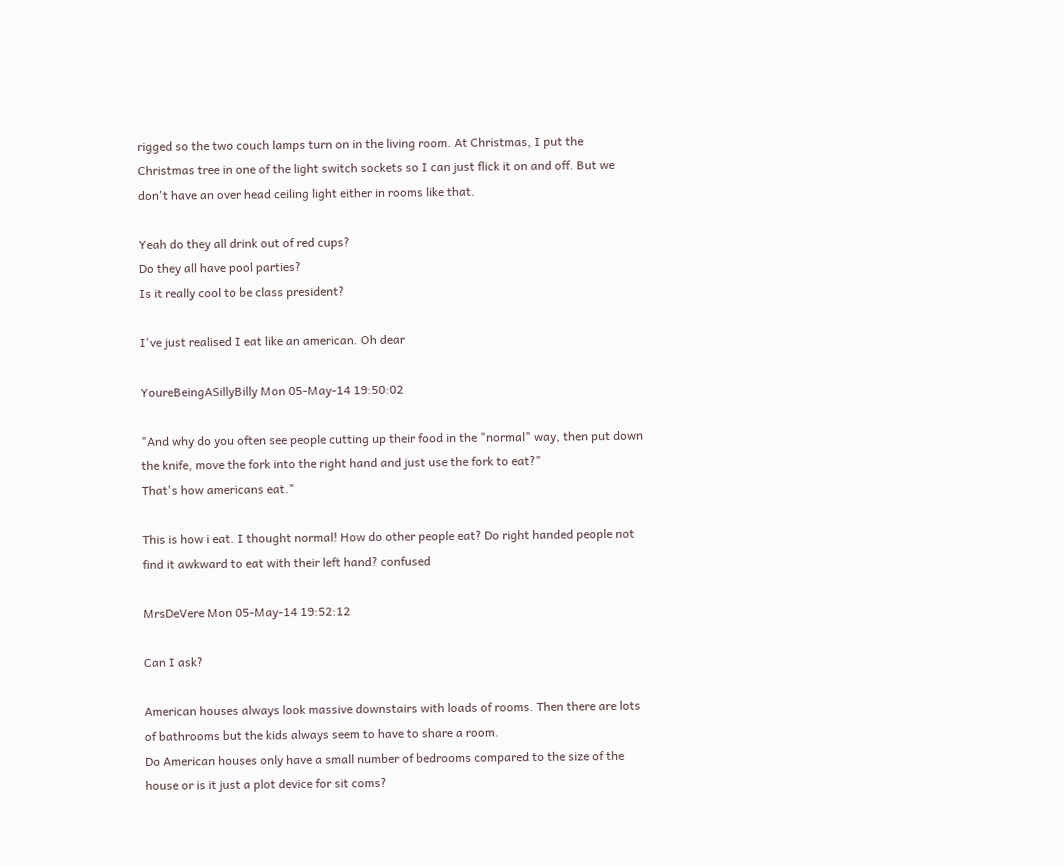rigged so the two couch lamps turn on in the living room. At Christmas, I put the Christmas tree in one of the light switch sockets so I can just flick it on and off. But we don't have an over head ceiling light either in rooms like that.

Yeah do they all drink out of red cups?
Do they all have pool parties?
Is it really cool to be class president?

I've just realised I eat like an american. Oh dear

YoureBeingASillyBilly Mon 05-May-14 19:50:02

"And why do you often see people cutting up their food in the "normal" way, then put down the knife, move the fork into the right hand and just use the fork to eat?"
That's how americans eat."

This is how i eat. I thought normal! How do other people eat? Do right handed people not find it awkward to eat with their left hand? confused

MrsDeVere Mon 05-May-14 19:52:12

Can I ask?

American houses always look massive downstairs with loads of rooms. Then there are lots of bathrooms but the kids always seem to have to share a room.
Do American houses only have a small number of bedrooms compared to the size of the house or is it just a plot device for sit coms?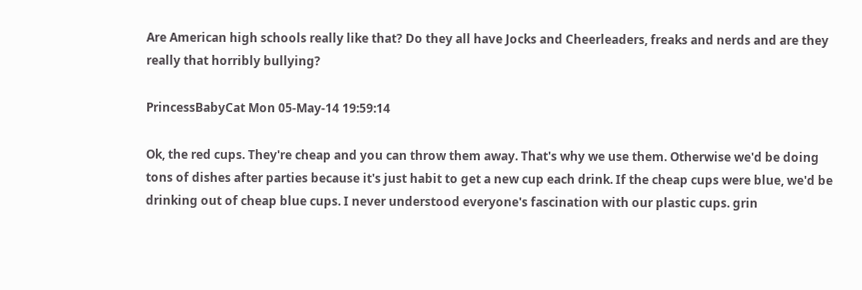Are American high schools really like that? Do they all have Jocks and Cheerleaders, freaks and nerds and are they really that horribly bullying?

PrincessBabyCat Mon 05-May-14 19:59:14

Ok, the red cups. They're cheap and you can throw them away. That's why we use them. Otherwise we'd be doing tons of dishes after parties because it's just habit to get a new cup each drink. If the cheap cups were blue, we'd be drinking out of cheap blue cups. I never understood everyone's fascination with our plastic cups. grin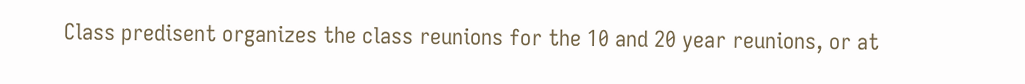Class predisent organizes the class reunions for the 10 and 20 year reunions, or at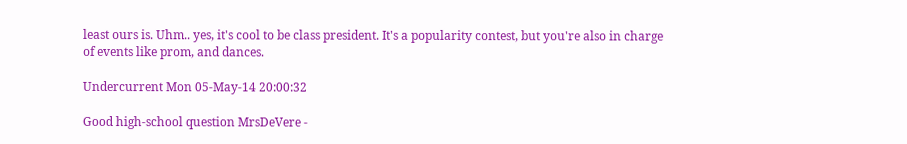least ours is. Uhm.. yes, it's cool to be class president. It's a popularity contest, but you're also in charge of events like prom, and dances.

Undercurrent Mon 05-May-14 20:00:32

Good high-school question MrsDeVere -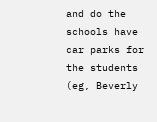and do the schools have car parks for the students (eg, Beverly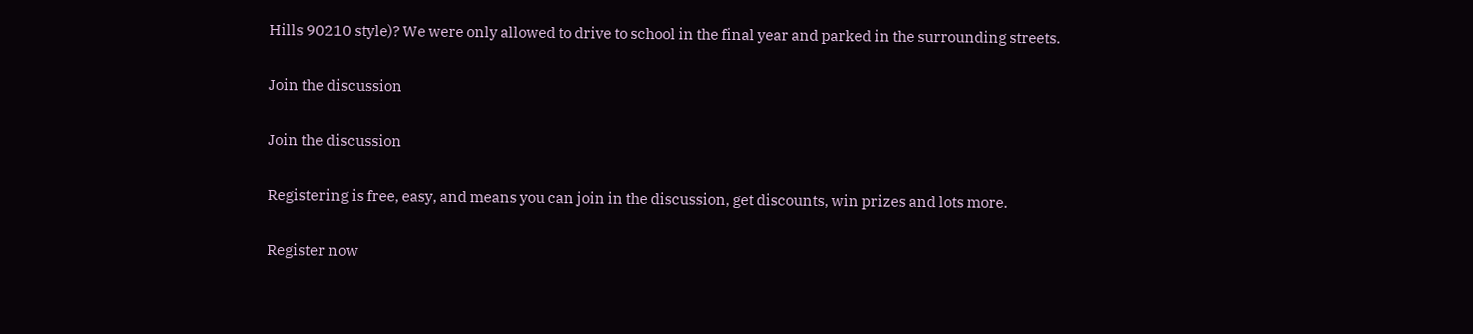Hills 90210 style)? We were only allowed to drive to school in the final year and parked in the surrounding streets.

Join the discussion

Join the discussion

Registering is free, easy, and means you can join in the discussion, get discounts, win prizes and lots more.

Register now